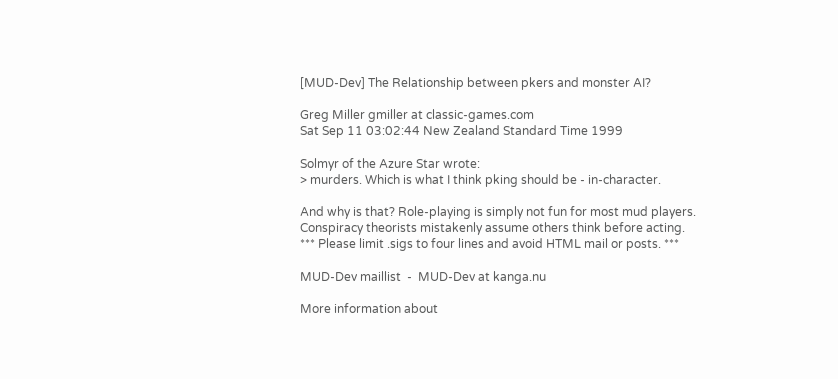[MUD-Dev] The Relationship between pkers and monster AI?

Greg Miller gmiller at classic-games.com
Sat Sep 11 03:02:44 New Zealand Standard Time 1999

Solmyr of the Azure Star wrote:
> murders. Which is what I think pking should be - in-character.

And why is that? Role-playing is simply not fun for most mud players.
Conspiracy theorists mistakenly assume others think before acting.
*** Please limit .sigs to four lines and avoid HTML mail or posts. ***

MUD-Dev maillist  -  MUD-Dev at kanga.nu

More information about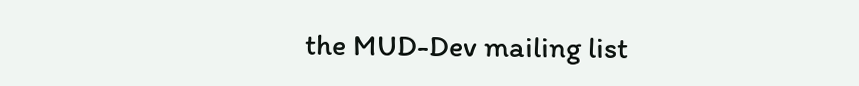the MUD-Dev mailing list